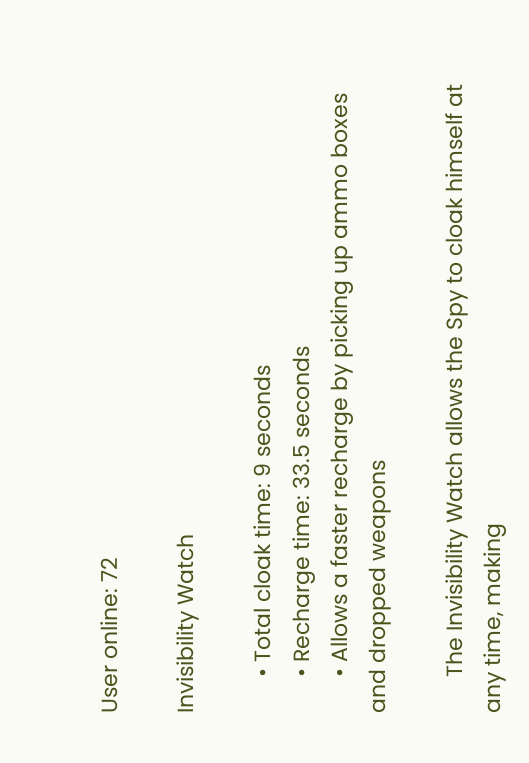User online: 72

Invisibility Watch

      • Total cloak time: 9 seconds
      • Recharge time: 33.5 seconds
      • Allows a faster recharge by picking up ammo boxes and dropped weapons

      The Invisibility Watch allows the Spy to cloak himself at any time, making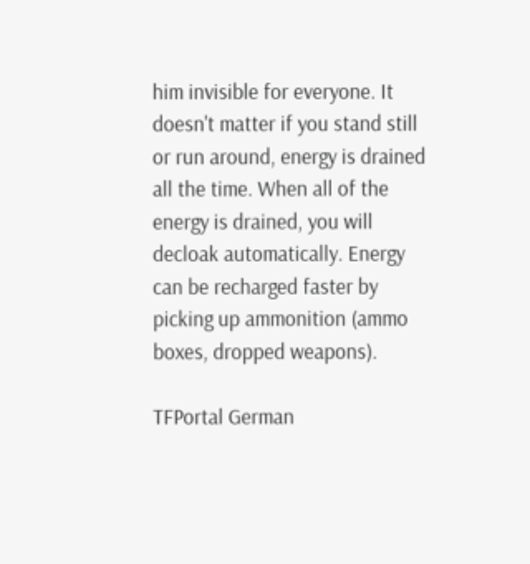him invisible for everyone. It doesn't matter if you stand still or run around, energy is drained all the time. When all of the energy is drained, you will decloak automatically. Energy can be recharged faster by picking up ammonition (ammo boxes, dropped weapons).

TFPortal German